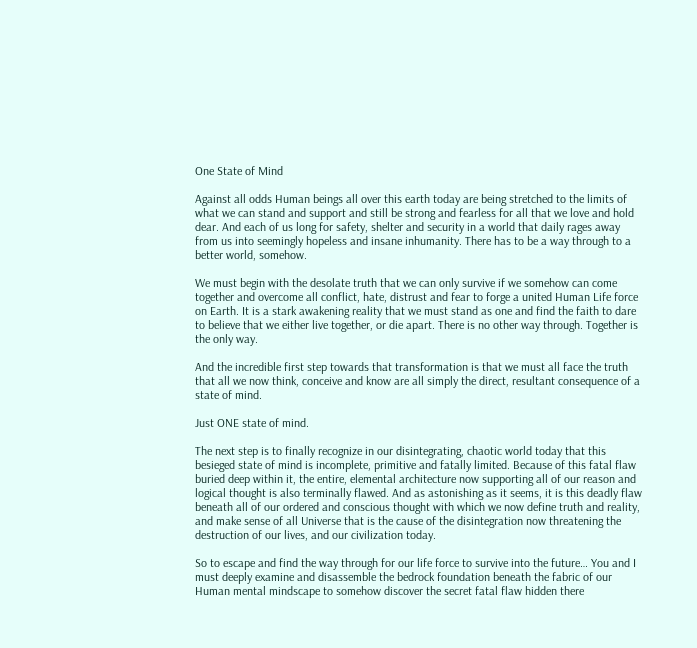One State of Mind

Against all odds Human beings all over this earth today are being stretched to the limits of what we can stand and support and still be strong and fearless for all that we love and hold dear. And each of us long for safety, shelter and security in a world that daily rages away from us into seemingly hopeless and insane inhumanity. There has to be a way through to a better world, somehow.

We must begin with the desolate truth that we can only survive if we somehow can come together and overcome all conflict, hate, distrust and fear to forge a united Human Life force on Earth. It is a stark awakening reality that we must stand as one and find the faith to dare to believe that we either live together, or die apart. There is no other way through. Together is the only way.

And the incredible first step towards that transformation is that we must all face the truth that all we now think, conceive and know are all simply the direct, resultant consequence of a state of mind.

Just ONE state of mind.

The next step is to finally recognize in our disintegrating, chaotic world today that this besieged state of mind is incomplete, primitive and fatally limited. Because of this fatal flaw buried deep within it, the entire, elemental architecture now supporting all of our reason and logical thought is also terminally flawed. And as astonishing as it seems, it is this deadly flaw beneath all of our ordered and conscious thought with which we now define truth and reality, and make sense of all Universe that is the cause of the disintegration now threatening the destruction of our lives, and our civilization today.

So to escape and find the way through for our life force to survive into the future… You and I must deeply examine and disassemble the bedrock foundation beneath the fabric of our Human mental mindscape to somehow discover the secret fatal flaw hidden there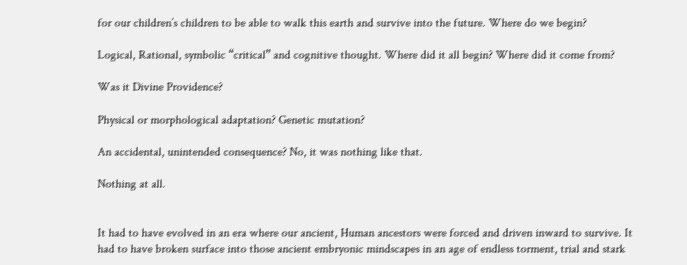for our children’s children to be able to walk this earth and survive into the future. Where do we begin?

Logical, Rational, symbolic “critical” and cognitive thought. Where did it all begin? Where did it come from?

Was it Divine Providence?

Physical or morphological adaptation? Genetic mutation?

An accidental, unintended consequence? No, it was nothing like that.

Nothing at all.


It had to have evolved in an era where our ancient, Human ancestors were forced and driven inward to survive. It had to have broken surface into those ancient embryonic mindscapes in an age of endless torment, trial and stark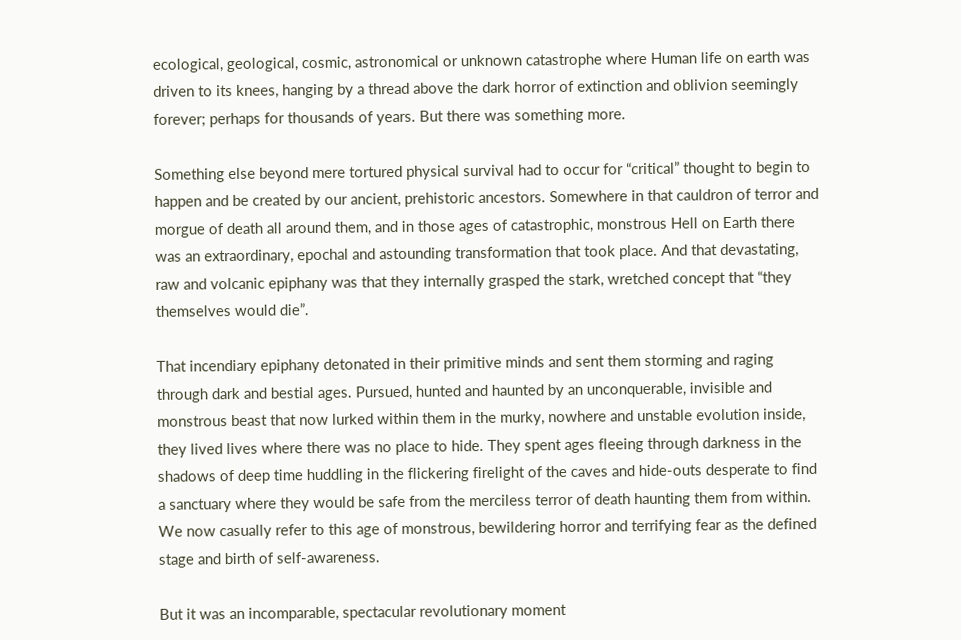ecological, geological, cosmic, astronomical or unknown catastrophe where Human life on earth was driven to its knees, hanging by a thread above the dark horror of extinction and oblivion seemingly forever; perhaps for thousands of years. But there was something more.

Something else beyond mere tortured physical survival had to occur for “critical” thought to begin to happen and be created by our ancient, prehistoric ancestors. Somewhere in that cauldron of terror and morgue of death all around them, and in those ages of catastrophic, monstrous Hell on Earth there was an extraordinary, epochal and astounding transformation that took place. And that devastating, raw and volcanic epiphany was that they internally grasped the stark, wretched concept that “they themselves would die”.

That incendiary epiphany detonated in their primitive minds and sent them storming and raging through dark and bestial ages. Pursued, hunted and haunted by an unconquerable, invisible and monstrous beast that now lurked within them in the murky, nowhere and unstable evolution inside, they lived lives where there was no place to hide. They spent ages fleeing through darkness in the shadows of deep time huddling in the flickering firelight of the caves and hide-outs desperate to find a sanctuary where they would be safe from the merciless terror of death haunting them from within. We now casually refer to this age of monstrous, bewildering horror and terrifying fear as the defined stage and birth of self-awareness.

But it was an incomparable, spectacular revolutionary moment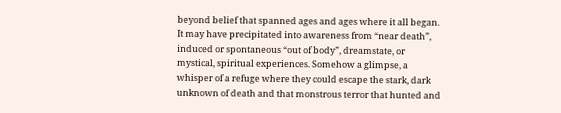beyond belief that spanned ages and ages where it all began. It may have precipitated into awareness from “near death”, induced or spontaneous “out of body”, dreamstate, or mystical, spiritual experiences. Somehow a glimpse, a whisper of a refuge where they could escape the stark, dark unknown of death and that monstrous terror that hunted and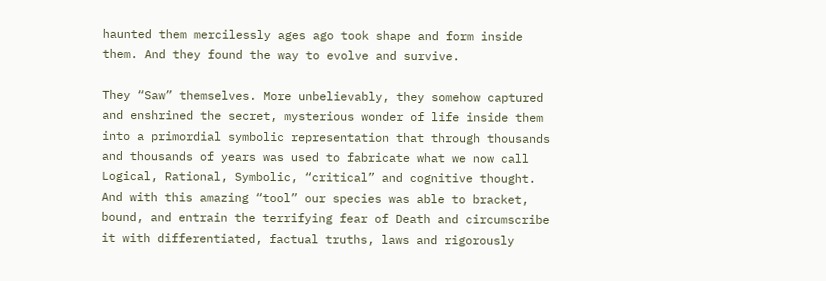haunted them mercilessly ages ago took shape and form inside them. And they found the way to evolve and survive.

They “Saw” themselves. More unbelievably, they somehow captured and enshrined the secret, mysterious wonder of life inside them into a primordial symbolic representation that through thousands and thousands of years was used to fabricate what we now call Logical, Rational, Symbolic, “critical” and cognitive thought. And with this amazing “tool” our species was able to bracket, bound, and entrain the terrifying fear of Death and circumscribe it with differentiated, factual truths, laws and rigorously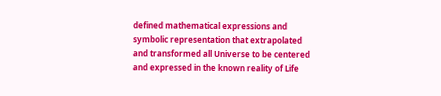defined mathematical expressions and symbolic representation that extrapolated and transformed all Universe to be centered and expressed in the known reality of Life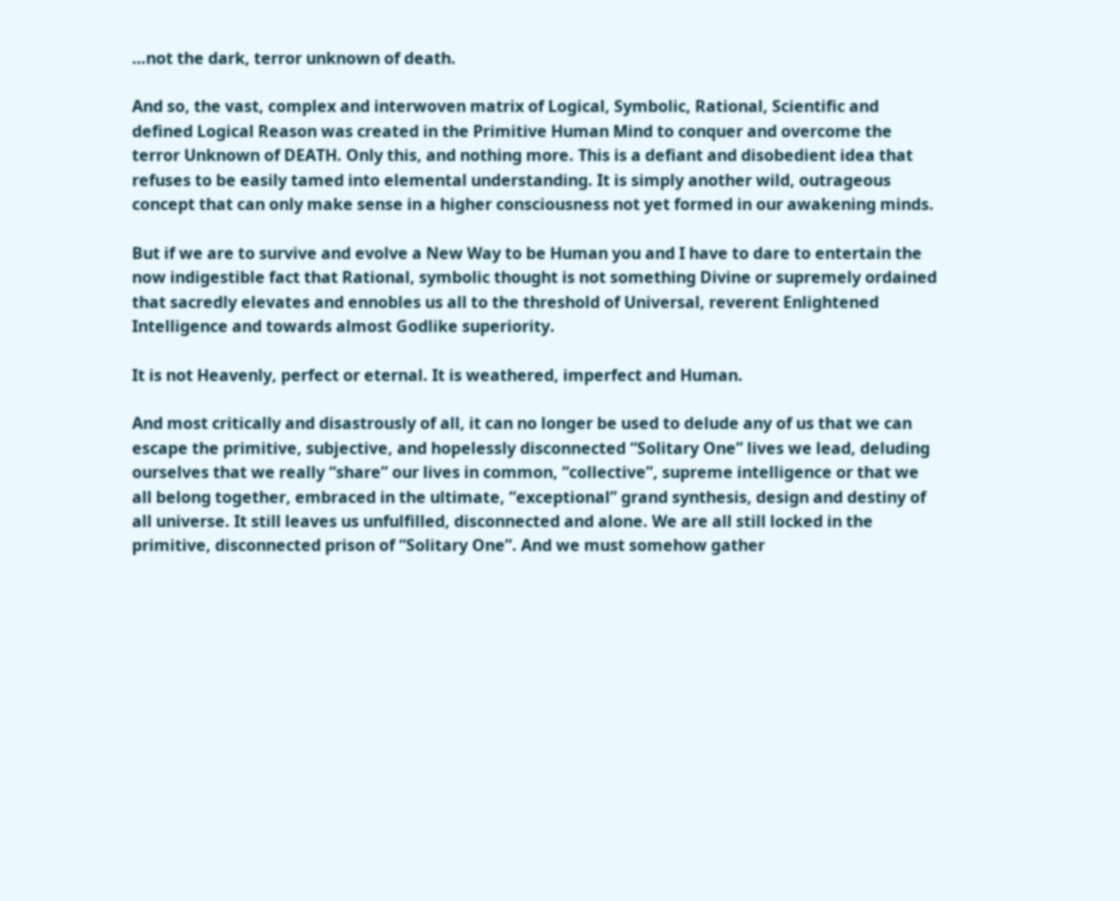…not the dark, terror unknown of death.

And so, the vast, complex and interwoven matrix of Logical, Symbolic, Rational, Scientific and defined Logical Reason was created in the Primitive Human Mind to conquer and overcome the terror Unknown of DEATH. Only this, and nothing more. This is a defiant and disobedient idea that refuses to be easily tamed into elemental understanding. It is simply another wild, outrageous concept that can only make sense in a higher consciousness not yet formed in our awakening minds.

But if we are to survive and evolve a New Way to be Human you and I have to dare to entertain the now indigestible fact that Rational, symbolic thought is not something Divine or supremely ordained that sacredly elevates and ennobles us all to the threshold of Universal, reverent Enlightened Intelligence and towards almost Godlike superiority.

It is not Heavenly, perfect or eternal. It is weathered, imperfect and Human.

And most critically and disastrously of all, it can no longer be used to delude any of us that we can escape the primitive, subjective, and hopelessly disconnected “Solitary One” lives we lead, deluding ourselves that we really “share” our lives in common, “collective”, supreme intelligence or that we all belong together, embraced in the ultimate, “exceptional” grand synthesis, design and destiny of all universe. It still leaves us unfulfilled, disconnected and alone. We are all still locked in the primitive, disconnected prison of “Solitary One”. And we must somehow gather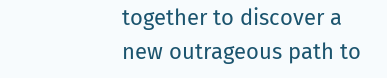together to discover a new outrageous path to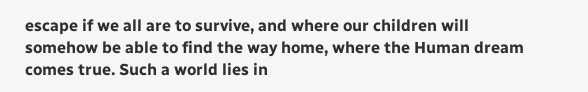escape if we all are to survive, and where our children will somehow be able to find the way home, where the Human dream comes true. Such a world lies in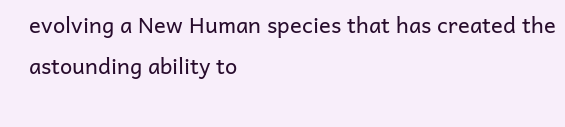evolving a New Human species that has created the astounding ability to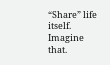“Share” life itself. Imagine that.